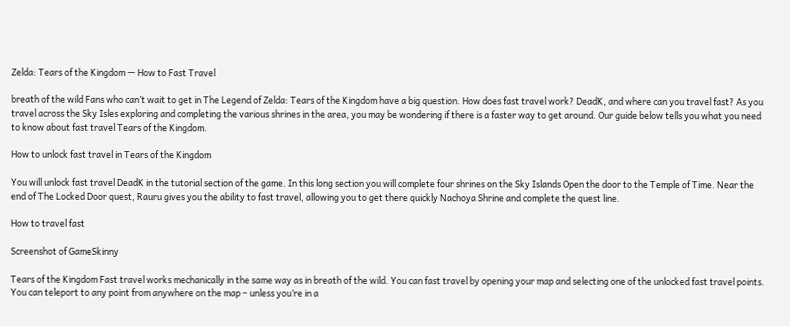Zelda: Tears of the Kingdom — How to Fast Travel

breath of the wild Fans who can’t wait to get in The Legend of Zelda: Tears of the Kingdom have a big question. How does fast travel work? DeadK, and where can you travel fast? As you travel across the Sky Isles exploring and completing the various shrines in the area, you may be wondering if there is a faster way to get around. Our guide below tells you what you need to know about fast travel Tears of the Kingdom.

How to unlock fast travel in Tears of the Kingdom

You will unlock fast travel DeadK in the tutorial section of the game. In this long section you will complete four shrines on the Sky Islands Open the door to the Temple of Time. Near the end of The Locked Door quest, Rauru gives you the ability to fast travel, allowing you to get there quickly Nachoya Shrine and complete the quest line.

How to travel fast

Screenshot of GameSkinny

Tears of the Kingdom Fast travel works mechanically in the same way as in breath of the wild. You can fast travel by opening your map and selecting one of the unlocked fast travel points. You can teleport to any point from anywhere on the map – unless you’re in a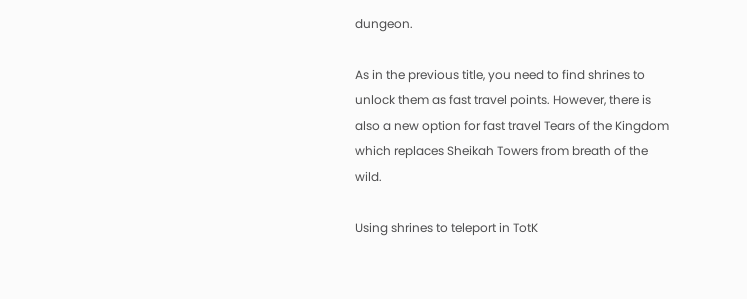dungeon.

As in the previous title, you need to find shrines to unlock them as fast travel points. However, there is also a new option for fast travel Tears of the Kingdom which replaces Sheikah Towers from breath of the wild.

Using shrines to teleport in TotK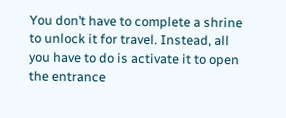You don’t have to complete a shrine to unlock it for travel. Instead, all you have to do is activate it to open the entrance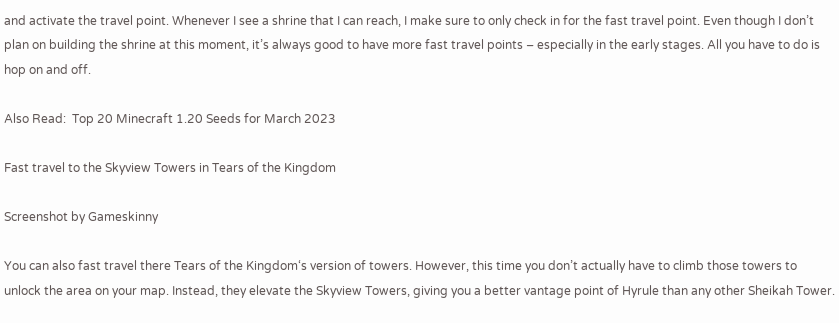and activate the travel point. Whenever I see a shrine that I can reach, I make sure to only check in for the fast travel point. Even though I don’t plan on building the shrine at this moment, it’s always good to have more fast travel points – especially in the early stages. All you have to do is hop on and off.

Also Read:  Top 20 Minecraft 1.20 Seeds for March 2023

Fast travel to the Skyview Towers in Tears of the Kingdom

Screenshot by Gameskinny

You can also fast travel there Tears of the Kingdom‘s version of towers. However, this time you don’t actually have to climb those towers to unlock the area on your map. Instead, they elevate the Skyview Towers, giving you a better vantage point of Hyrule than any other Sheikah Tower.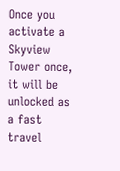Once you activate a Skyview Tower once, it will be unlocked as a fast travel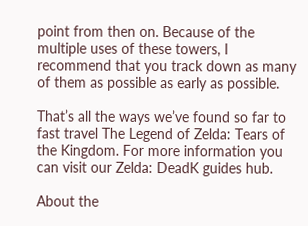point from then on. Because of the multiple uses of these towers, I recommend that you track down as many of them as possible as early as possible.

That’s all the ways we’ve found so far to fast travel The Legend of Zelda: Tears of the Kingdom. For more information you can visit our Zelda: DeadK guides hub.

About the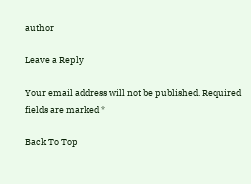author

Leave a Reply

Your email address will not be published. Required fields are marked *

Back To Top